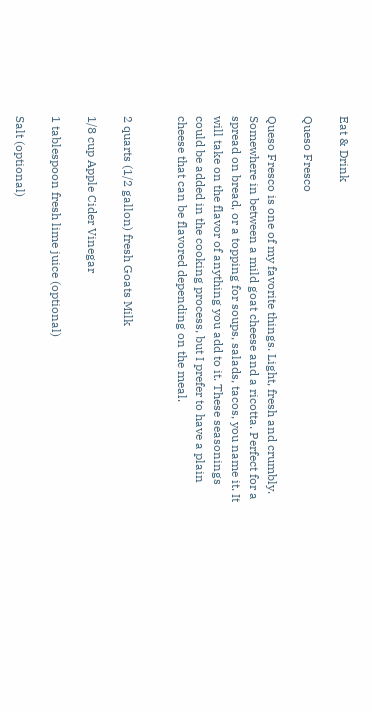Eat & Drink

Queso Fresco

Queso Fresco is one of my favorite things. Light, fresh and crumbly. Somewhere in between a mild goat cheese and a ricotta. Perfect for a spread on bread, or a topping for soups, salads, tacos, you name it. It will take on the flavor of anything you add to it. These seasonings could be added in the cooking process, but I prefer to have a plain cheese that can be flavored depending on the meal.


2 quarts (1/2 gallon) fresh Goats Milk

1/8 cup Apple Cider Vinegar

1 tablespoon fresh lime juice (optional)

Salt (optional)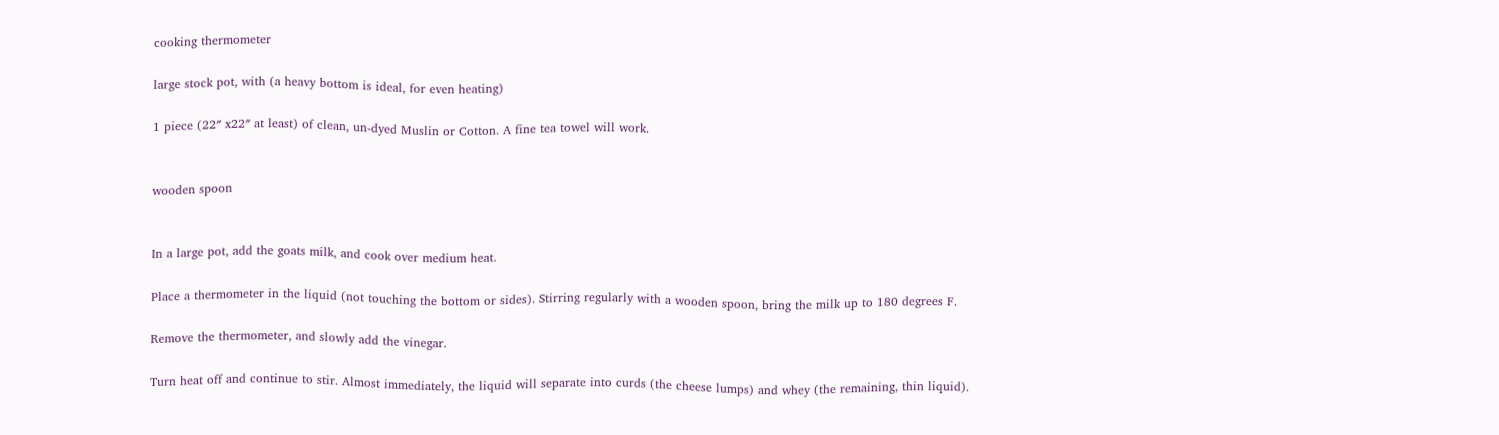cooking thermometer

large stock pot, with (a heavy bottom is ideal, for even heating)

1 piece (22″ x22″ at least) of clean, un-dyed Muslin or Cotton. A fine tea towel will work.


wooden spoon


In a large pot, add the goats milk, and cook over medium heat.

Place a thermometer in the liquid (not touching the bottom or sides). Stirring regularly with a wooden spoon, bring the milk up to 180 degrees F.

Remove the thermometer, and slowly add the vinegar.

Turn heat off and continue to stir. Almost immediately, the liquid will separate into curds (the cheese lumps) and whey (the remaining, thin liquid).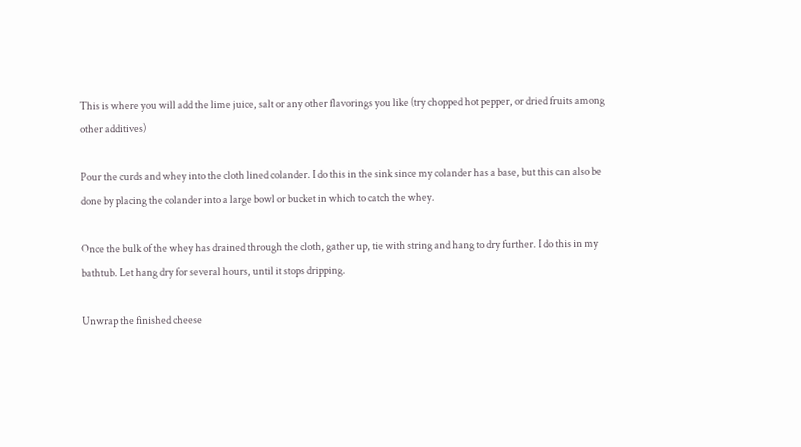This is where you will add the lime juice, salt or any other flavorings you like (try chopped hot pepper, or dried fruits among other additives)

Pour the curds and whey into the cloth lined colander. I do this in the sink since my colander has a base, but this can also be done by placing the colander into a large bowl or bucket in which to catch the whey.

Once the bulk of the whey has drained through the cloth, gather up, tie with string and hang to dry further. I do this in my bathtub. Let hang dry for several hours, until it stops dripping.

Unwrap the finished cheese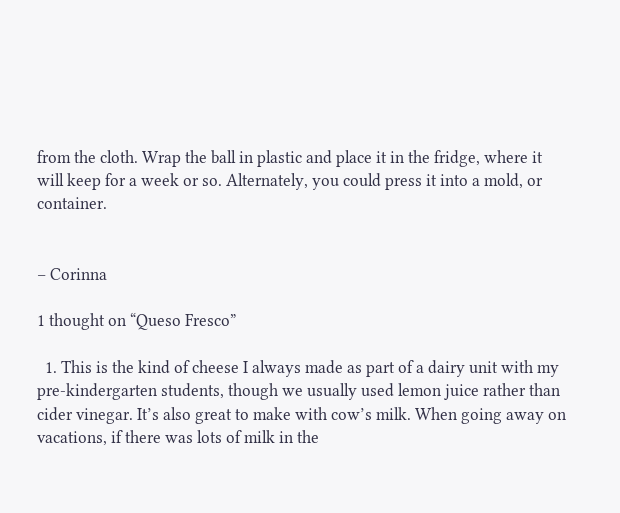from the cloth. Wrap the ball in plastic and place it in the fridge, where it will keep for a week or so. Alternately, you could press it into a mold, or container.


– Corinna

1 thought on “Queso Fresco”

  1. This is the kind of cheese I always made as part of a dairy unit with my pre-kindergarten students, though we usually used lemon juice rather than cider vinegar. It’s also great to make with cow’s milk. When going away on vacations, if there was lots of milk in the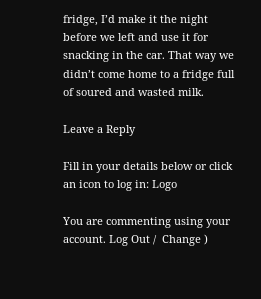fridge, I’d make it the night before we left and use it for snacking in the car. That way we didn’t come home to a fridge full of soured and wasted milk.

Leave a Reply

Fill in your details below or click an icon to log in: Logo

You are commenting using your account. Log Out /  Change )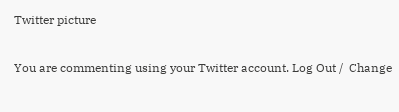Twitter picture

You are commenting using your Twitter account. Log Out /  Change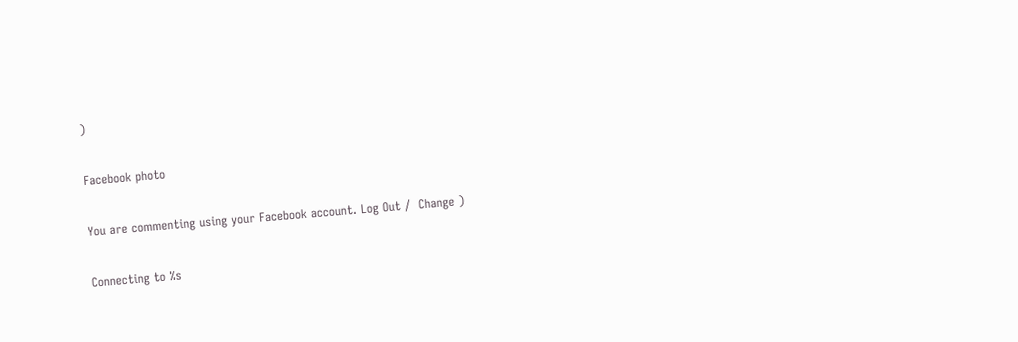)

Facebook photo

You are commenting using your Facebook account. Log Out /  Change )

Connecting to %s